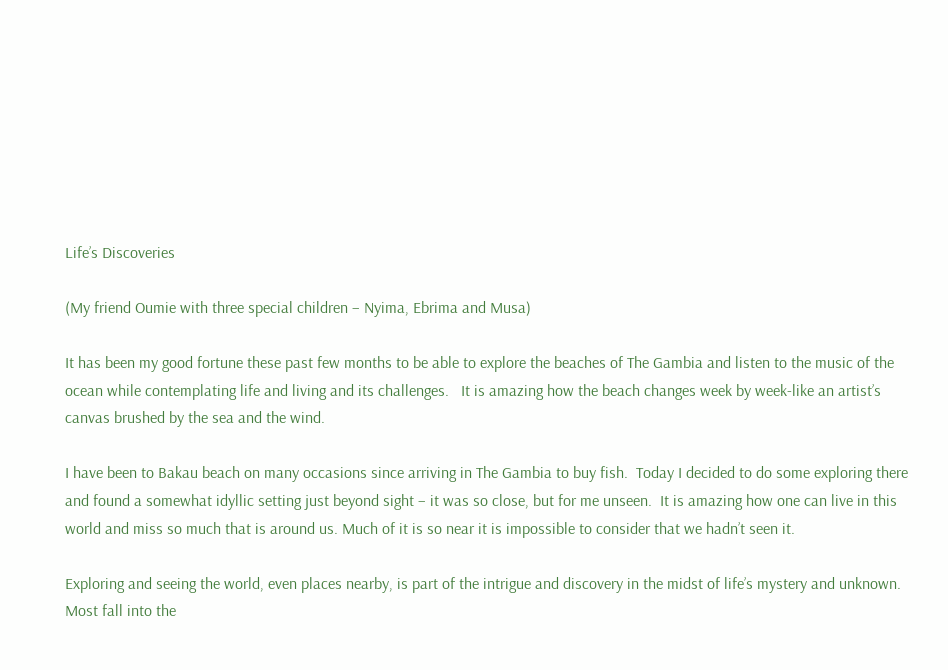Life’s Discoveries

(My friend Oumie with three special children – Nyima, Ebrima and Musa)

It has been my good fortune these past few months to be able to explore the beaches of The Gambia and listen to the music of the ocean while contemplating life and living and its challenges.   It is amazing how the beach changes week by week-like an artist’s canvas brushed by the sea and the wind.

I have been to Bakau beach on many occasions since arriving in The Gambia to buy fish.  Today I decided to do some exploring there and found a somewhat idyllic setting just beyond sight – it was so close, but for me unseen.  It is amazing how one can live in this world and miss so much that is around us. Much of it is so near it is impossible to consider that we hadn’t seen it.

Exploring and seeing the world, even places nearby, is part of the intrigue and discovery in the midst of life’s mystery and unknown.  Most fall into the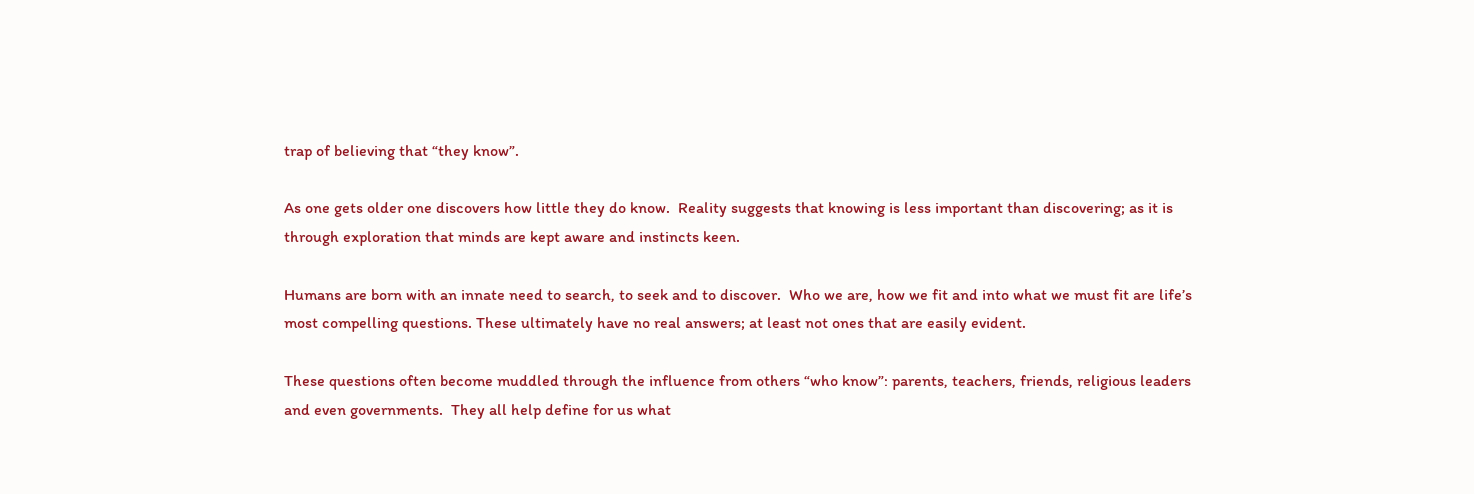trap of believing that “they know”.

As one gets older one discovers how little they do know.  Reality suggests that knowing is less important than discovering; as it is through exploration that minds are kept aware and instincts keen.

Humans are born with an innate need to search, to seek and to discover.  Who we are, how we fit and into what we must fit are life’s most compelling questions. These ultimately have no real answers; at least not ones that are easily evident.

These questions often become muddled through the influence from others “who know”: parents, teachers, friends, religious leaders and even governments.  They all help define for us what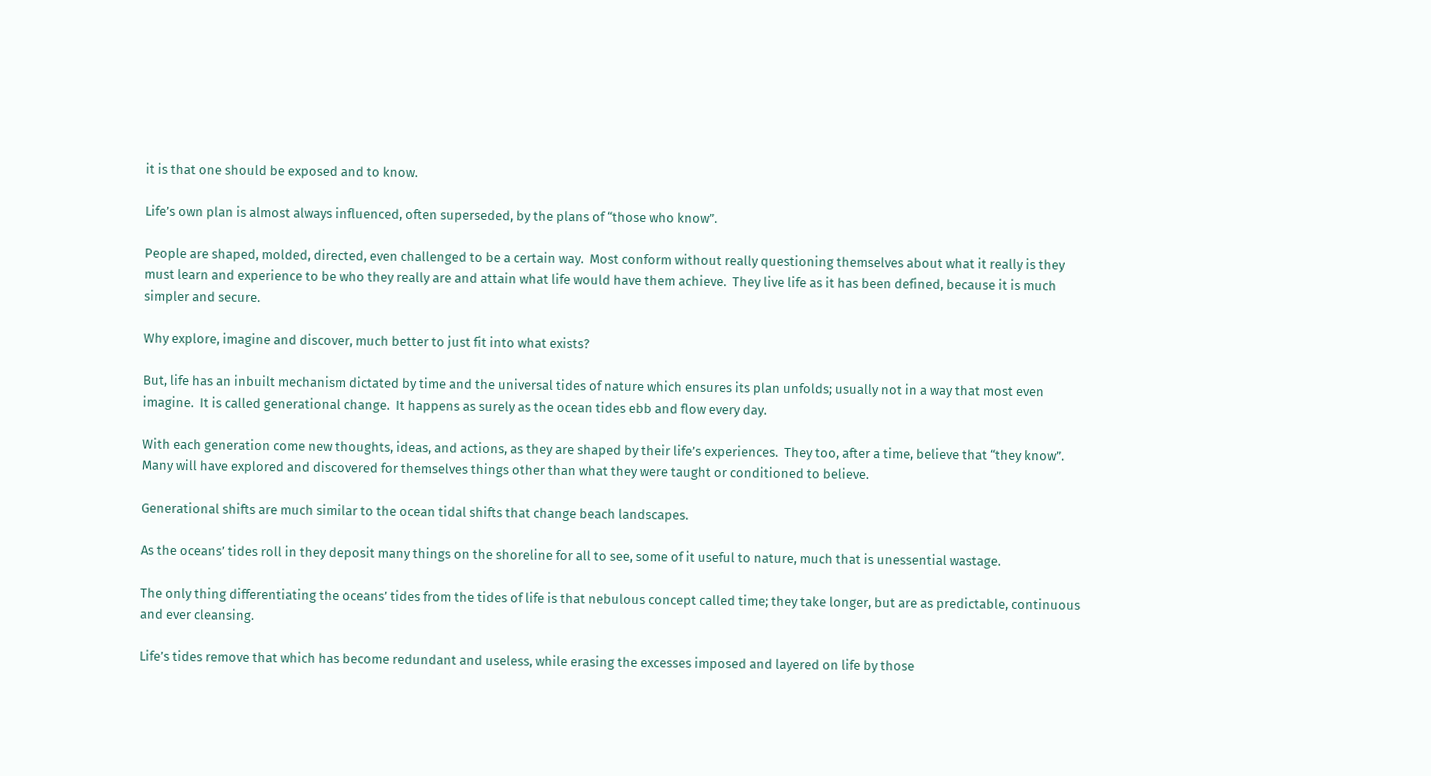it is that one should be exposed and to know.

Life’s own plan is almost always influenced, often superseded, by the plans of “those who know”.

People are shaped, molded, directed, even challenged to be a certain way.  Most conform without really questioning themselves about what it really is they must learn and experience to be who they really are and attain what life would have them achieve.  They live life as it has been defined, because it is much simpler and secure.

Why explore, imagine and discover, much better to just fit into what exists?

But, life has an inbuilt mechanism dictated by time and the universal tides of nature which ensures its plan unfolds; usually not in a way that most even imagine.  It is called generational change.  It happens as surely as the ocean tides ebb and flow every day.

With each generation come new thoughts, ideas, and actions, as they are shaped by their life’s experiences.  They too, after a time, believe that “they know”.  Many will have explored and discovered for themselves things other than what they were taught or conditioned to believe.

Generational shifts are much similar to the ocean tidal shifts that change beach landscapes.

As the oceans’ tides roll in they deposit many things on the shoreline for all to see, some of it useful to nature, much that is unessential wastage.

The only thing differentiating the oceans’ tides from the tides of life is that nebulous concept called time; they take longer, but are as predictable, continuous and ever cleansing.

Life’s tides remove that which has become redundant and useless, while erasing the excesses imposed and layered on life by those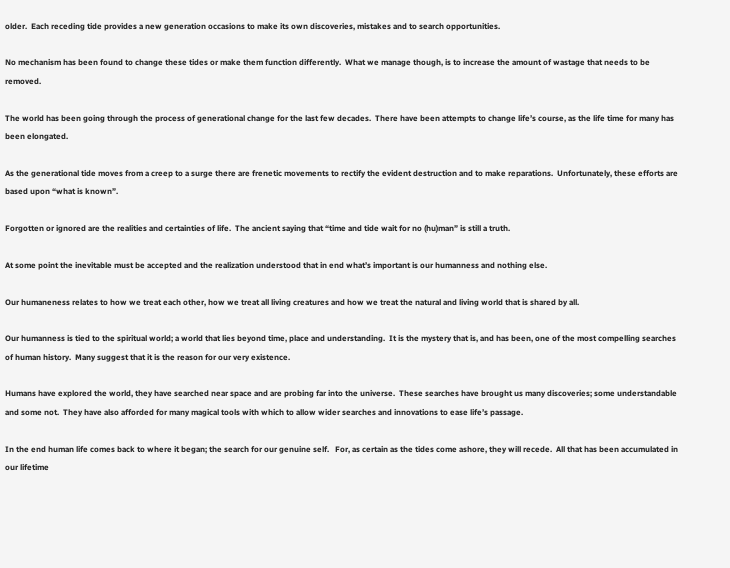older.  Each receding tide provides a new generation occasions to make its own discoveries, mistakes and to search opportunities.

No mechanism has been found to change these tides or make them function differently.  What we manage though, is to increase the amount of wastage that needs to be removed.

The world has been going through the process of generational change for the last few decades.  There have been attempts to change life’s course, as the life time for many has been elongated.

As the generational tide moves from a creep to a surge there are frenetic movements to rectify the evident destruction and to make reparations.  Unfortunately, these efforts are based upon “what is known”.

Forgotten or ignored are the realities and certainties of life.  The ancient saying that “time and tide wait for no (hu)man” is still a truth.

At some point the inevitable must be accepted and the realization understood that in end what’s important is our humanness and nothing else.

Our humaneness relates to how we treat each other, how we treat all living creatures and how we treat the natural and living world that is shared by all.

Our humanness is tied to the spiritual world; a world that lies beyond time, place and understanding.  It is the mystery that is, and has been, one of the most compelling searches of human history.  Many suggest that it is the reason for our very existence.

Humans have explored the world, they have searched near space and are probing far into the universe.  These searches have brought us many discoveries; some understandable and some not.  They have also afforded for many magical tools with which to allow wider searches and innovations to ease life’s passage.

In the end human life comes back to where it began; the search for our genuine self.   For, as certain as the tides come ashore, they will recede.  All that has been accumulated in our lifetime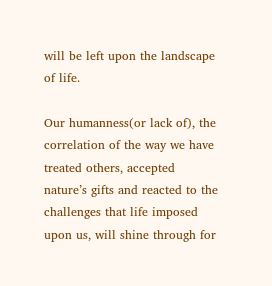will be left upon the landscape of life.

Our humanness(or lack of), the correlation of the way we have treated others, accepted nature’s gifts and reacted to the challenges that life imposed upon us, will shine through for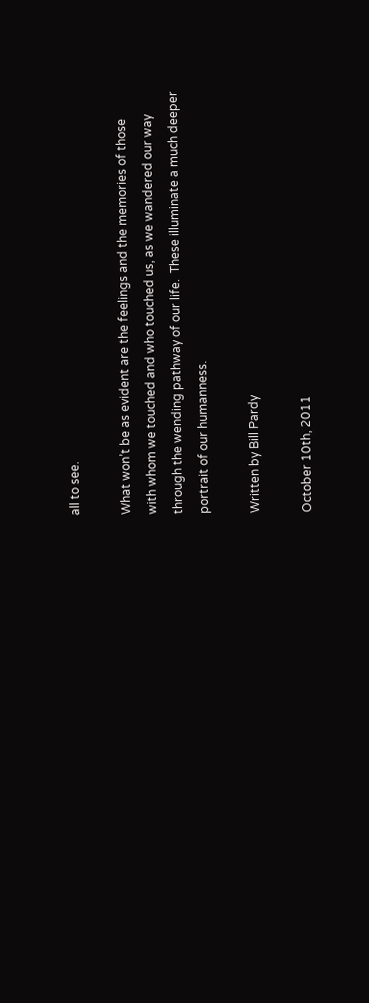all to see.

What won’t be as evident are the feelings and the memories of those with whom we touched and who touched us, as we wandered our way through the wending pathway of our life.  These illuminate a much deeper portrait of our humanness.

Written by Bill Pardy

October 10th, 2011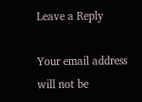Leave a Reply

Your email address will not be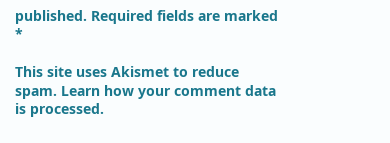published. Required fields are marked *

This site uses Akismet to reduce spam. Learn how your comment data is processed.